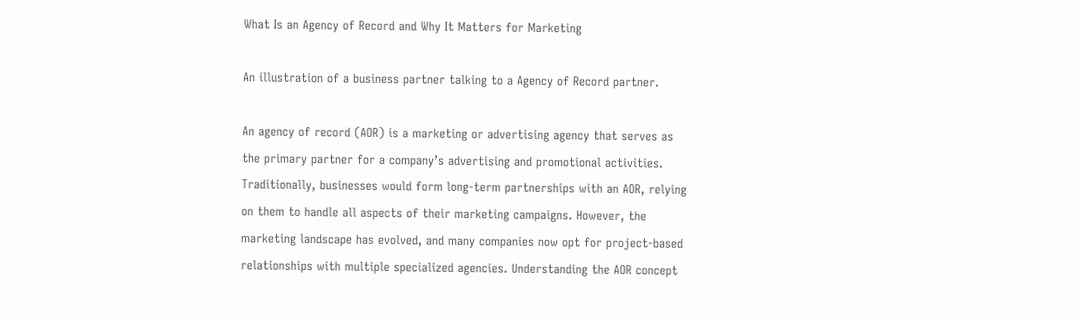What Is an Agency of Record and Why It Matters for Marketing

An illustration of a business partner talking to a Agency of Record partner.

An agency of record (AOR) is a marketing or advertising agency that serves as the primary partner for a company’s advertising and promotional activities. Traditionally, businesses would form long-term partnerships with an AOR, relying on them to handle all aspects of their marketing campaigns. However, the marketing landscape has evolved, and many companies now opt for project-based relationships with multiple specialized agencies. Understanding the AOR concept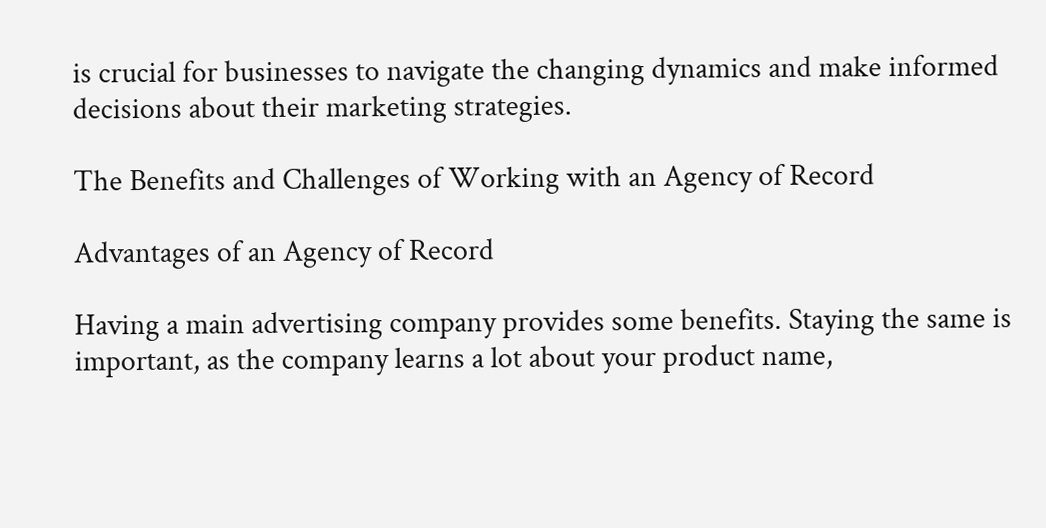is crucial for businesses to navigate the changing dynamics and make informed decisions about their marketing strategies.

The Benefits and Challenges of Working with an Agency of Record

Advantages of an Agency of Record

Having a main advertising company provides some benefits. Staying the same is important, as the company learns a lot about your product name,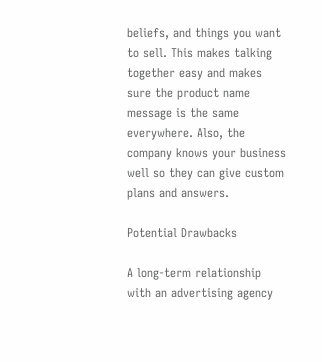beliefs, and things you want to sell. This makes talking together easy and makes sure the product name message is the same everywhere. Also, the company knows your business well so they can give custom plans and answers.

Potential Drawbacks

A long-term relationship with an advertising agency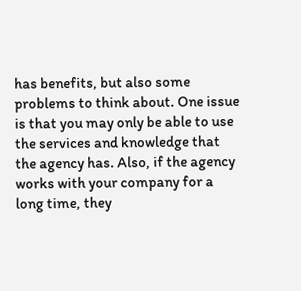has benefits, but also some problems to think about. One issue is that you may only be able to use the services and knowledge that the agency has. Also, if the agency works with your company for a long time, they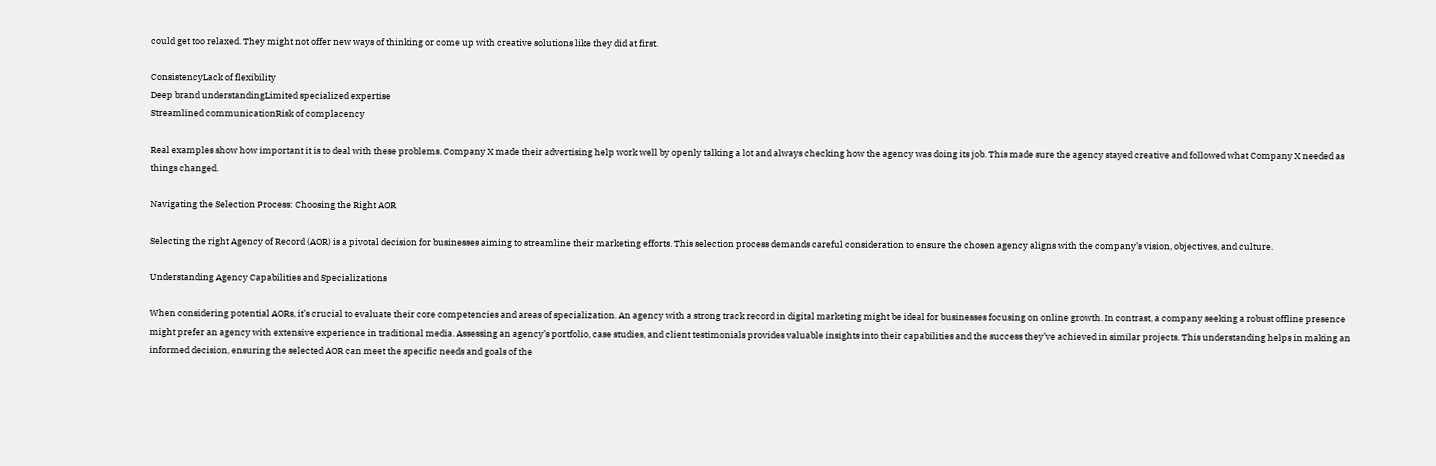could get too relaxed. They might not offer new ways of thinking or come up with creative solutions like they did at first.

ConsistencyLack of flexibility
Deep brand understandingLimited specialized expertise
Streamlined communicationRisk of complacency

Real examples show how important it is to deal with these problems. Company X made their advertising help work well by openly talking a lot and always checking how the agency was doing its job. This made sure the agency stayed creative and followed what Company X needed as things changed.

Navigating the Selection Process: Choosing the Right AOR

Selecting the right Agency of Record (AOR) is a pivotal decision for businesses aiming to streamline their marketing efforts. This selection process demands careful consideration to ensure the chosen agency aligns with the company’s vision, objectives, and culture.

Understanding Agency Capabilities and Specializations

When considering potential AORs, it’s crucial to evaluate their core competencies and areas of specialization. An agency with a strong track record in digital marketing might be ideal for businesses focusing on online growth. In contrast, a company seeking a robust offline presence might prefer an agency with extensive experience in traditional media. Assessing an agency’s portfolio, case studies, and client testimonials provides valuable insights into their capabilities and the success they’ve achieved in similar projects. This understanding helps in making an informed decision, ensuring the selected AOR can meet the specific needs and goals of the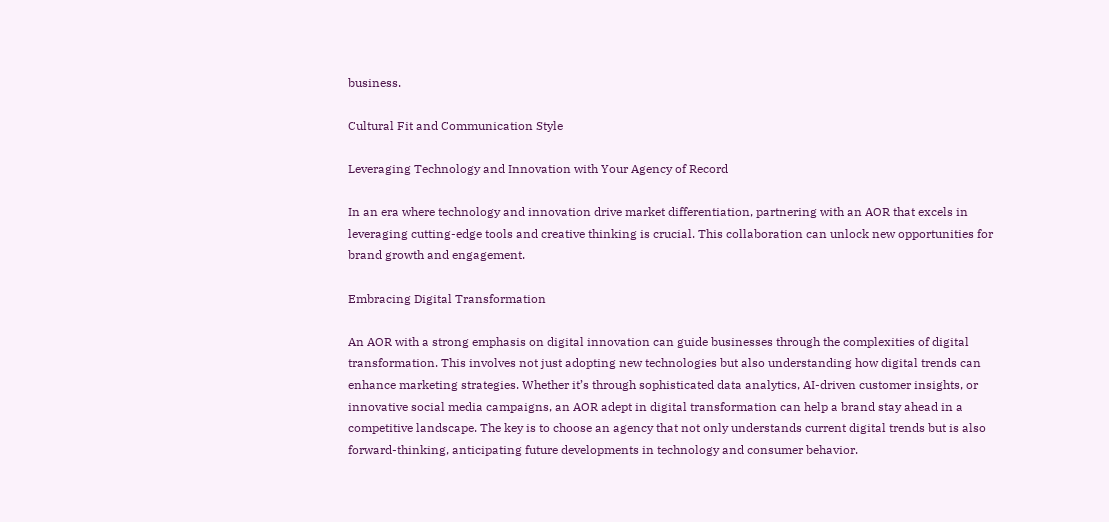business.

Cultural Fit and Communication Style

Leveraging Technology and Innovation with Your Agency of Record

In an era where technology and innovation drive market differentiation, partnering with an AOR that excels in leveraging cutting-edge tools and creative thinking is crucial. This collaboration can unlock new opportunities for brand growth and engagement.

Embracing Digital Transformation

An AOR with a strong emphasis on digital innovation can guide businesses through the complexities of digital transformation. This involves not just adopting new technologies but also understanding how digital trends can enhance marketing strategies. Whether it’s through sophisticated data analytics, AI-driven customer insights, or innovative social media campaigns, an AOR adept in digital transformation can help a brand stay ahead in a competitive landscape. The key is to choose an agency that not only understands current digital trends but is also forward-thinking, anticipating future developments in technology and consumer behavior.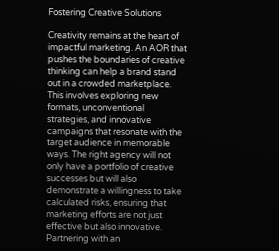Fostering Creative Solutions

Creativity remains at the heart of impactful marketing. An AOR that pushes the boundaries of creative thinking can help a brand stand out in a crowded marketplace. This involves exploring new formats, unconventional strategies, and innovative campaigns that resonate with the target audience in memorable ways. The right agency will not only have a portfolio of creative successes but will also demonstrate a willingness to take calculated risks, ensuring that marketing efforts are not just effective but also innovative. Partnering with an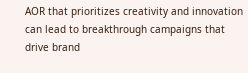AOR that prioritizes creativity and innovation can lead to breakthrough campaigns that drive brand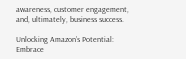awareness, customer engagement, and, ultimately, business success.

Unlocking Amazon’s Potential: Embrace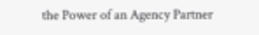the Power of an Agency Partner